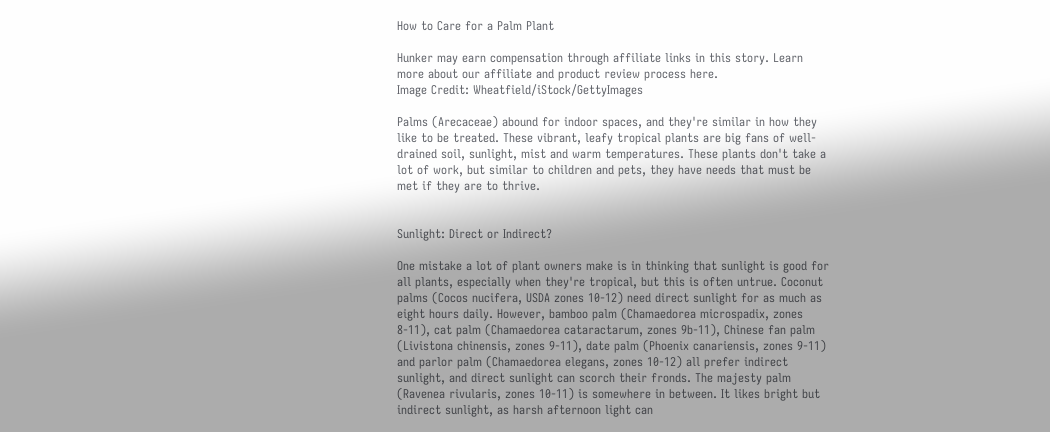How to Care for a Palm Plant

Hunker may earn compensation through affiliate links in this story. Learn more about our affiliate and product review process here.
Image Credit: Wheatfield/iStock/GettyImages

Palms (Arecaceae) abound for indoor spaces, and they're similar in how they like to be treated. These vibrant, leafy tropical plants are big fans of well-drained soil, sunlight, mist and warm temperatures. These plants don't take a lot of work, but similar to children and pets, they have needs that must be met if they are to thrive.


Sunlight: Direct or Indirect?

One mistake a lot of plant owners make is in thinking that sunlight is good for all plants, especially when they're tropical, but this is often untrue. Coconut palms (Cocos nucifera, USDA zones 10-12) need direct sunlight for as much as eight hours daily. However, bamboo palm (Chamaedorea microspadix, zones 8-11), cat palm (Chamaedorea cataractarum, zones 9b-11), Chinese fan palm (Livistona chinensis, zones 9-11), date palm (Phoenix canariensis, zones 9-11) and parlor palm (Chamaedorea elegans, zones 10-12) all prefer indirect sunlight, and direct sunlight can scorch their fronds. The majesty palm (Ravenea rivularis, zones 10-11) is somewhere in between. It likes bright but indirect sunlight, as harsh afternoon light can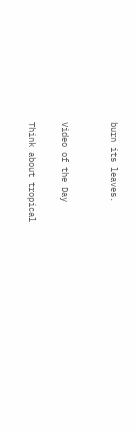burn its leaves.


Video of the Day

Think about tropical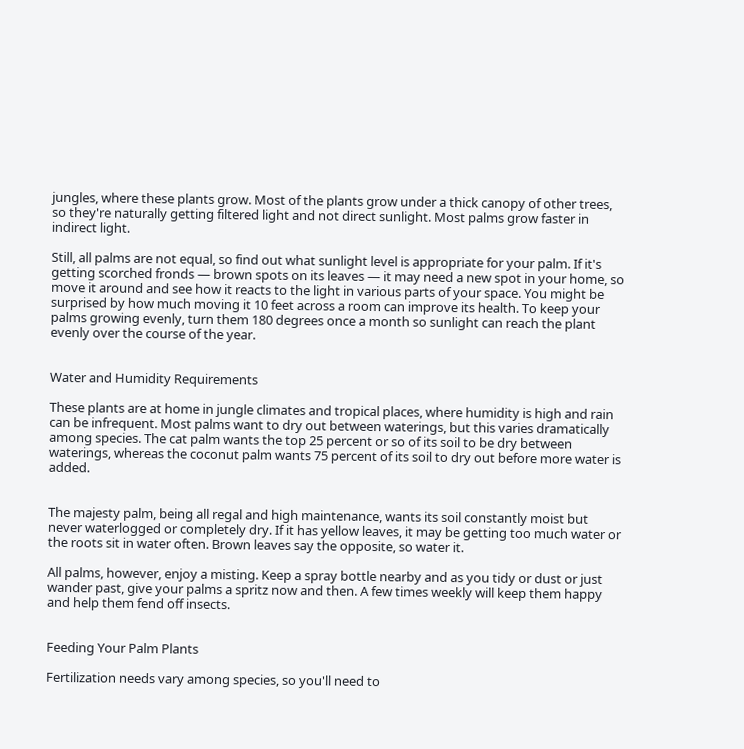jungles, where these plants grow. Most of the plants grow under a thick canopy of other trees, so they're naturally getting filtered light and not direct sunlight. Most palms grow faster in indirect light.

Still, all palms are not equal, so find out what sunlight level is appropriate for your palm. If it's getting scorched fronds — brown spots on its leaves — it may need a new spot in your home, so move it around and see how it reacts to the light in various parts of your space. You might be surprised by how much moving it 10 feet across a room can improve its health. To keep your palms growing evenly, turn them 180 degrees once a month so sunlight can reach the plant evenly over the course of the year.


Water and Humidity Requirements

These plants are at home in jungle climates and tropical places, where humidity is high and rain can be infrequent. Most palms want to dry out between waterings, but this varies dramatically among species. The cat palm wants the top 25 percent or so of its soil to be dry between waterings, whereas the coconut palm wants 75 percent of its soil to dry out before more water is added.


The majesty palm, being all regal and high maintenance, wants its soil constantly moist but never waterlogged or completely dry. If it has yellow leaves, it may be getting too much water or the roots sit in water often. Brown leaves say the opposite, so water it.

All palms, however, enjoy a misting. Keep a spray bottle nearby and as you tidy or dust or just wander past, give your palms a spritz now and then. A few times weekly will keep them happy and help them fend off insects.


Feeding Your Palm Plants

Fertilization needs vary among species, so you'll need to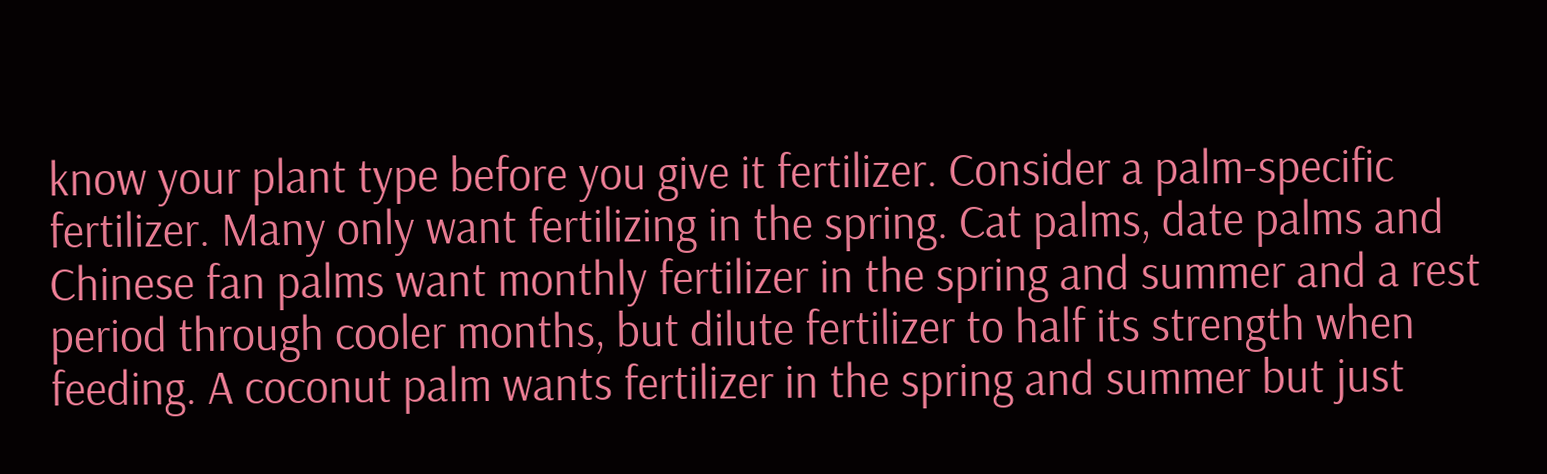know your plant type before you give it fertilizer. Consider a palm-specific fertilizer. Many only want fertilizing in the spring. Cat palms, date palms and Chinese fan palms want monthly fertilizer in the spring and summer and a rest period through cooler months, but dilute fertilizer to half its strength when feeding. A coconut palm wants fertilizer in the spring and summer but just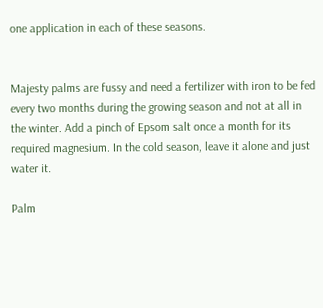one application in each of these seasons.


Majesty palms are fussy and need a fertilizer with iron to be fed every two months during the growing season and not at all in the winter. Add a pinch of Epsom salt once a month for its required magnesium. In the cold season, leave it alone and just water it.

Palm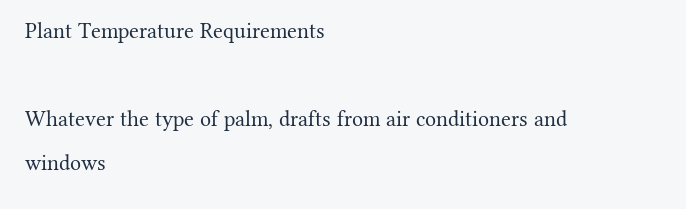Plant Temperature Requirements

Whatever the type of palm, drafts from air conditioners and windows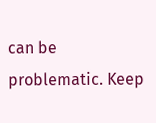can be problematic. Keep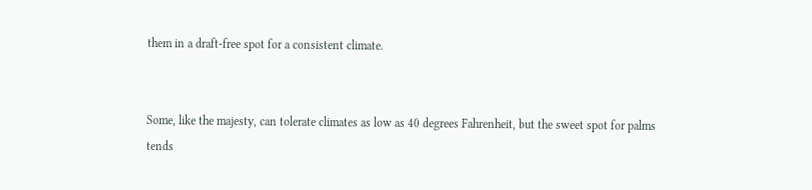them in a draft-free spot for a consistent climate.


Some, like the majesty, can tolerate climates as low as 40 degrees Fahrenheit, but the sweet spot for palms tends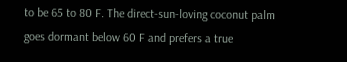to be 65 to 80 F. The direct-sun-loving coconut palm goes dormant below 60 F and prefers a true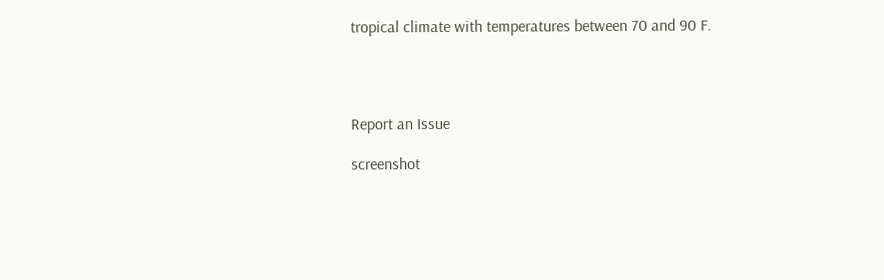tropical climate with temperatures between 70 and 90 F.




Report an Issue

screenshot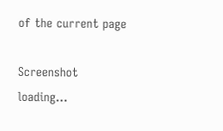of the current page

Screenshot loading...